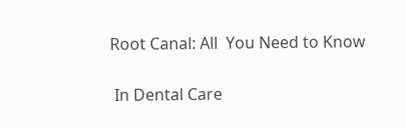Root Canal: All  You Need to Know

 In Dental Care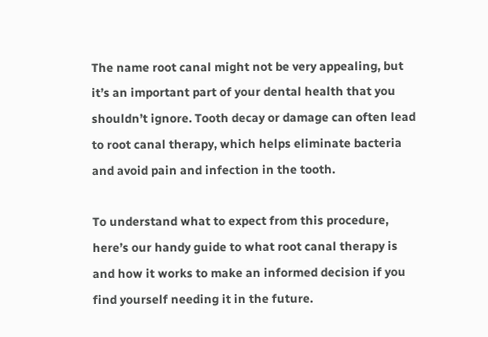The name root canal might not be very appealing, but it’s an important part of your dental health that you shouldn’t ignore. Tooth decay or damage can often lead to root canal therapy, which helps eliminate bacteria and avoid pain and infection in the tooth.

To understand what to expect from this procedure, here’s our handy guide to what root canal therapy is and how it works to make an informed decision if you find yourself needing it in the future.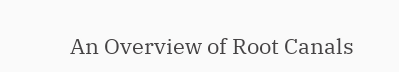An Overview of Root Canals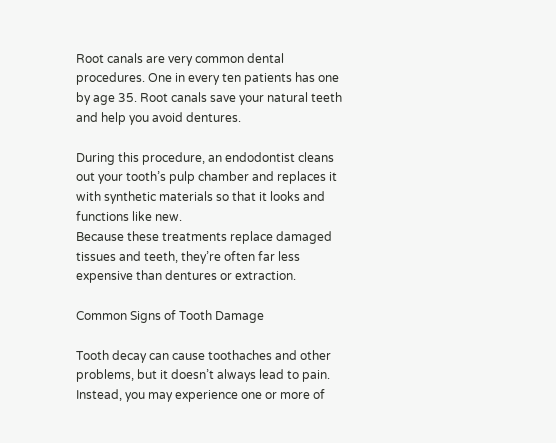Root canals are very common dental procedures. One in every ten patients has one by age 35. Root canals save your natural teeth and help you avoid dentures.

During this procedure, an endodontist cleans out your tooth’s pulp chamber and replaces it with synthetic materials so that it looks and functions like new.
Because these treatments replace damaged tissues and teeth, they’re often far less expensive than dentures or extraction.

Common Signs of Tooth Damage

Tooth decay can cause toothaches and other problems, but it doesn’t always lead to pain. Instead, you may experience one or more of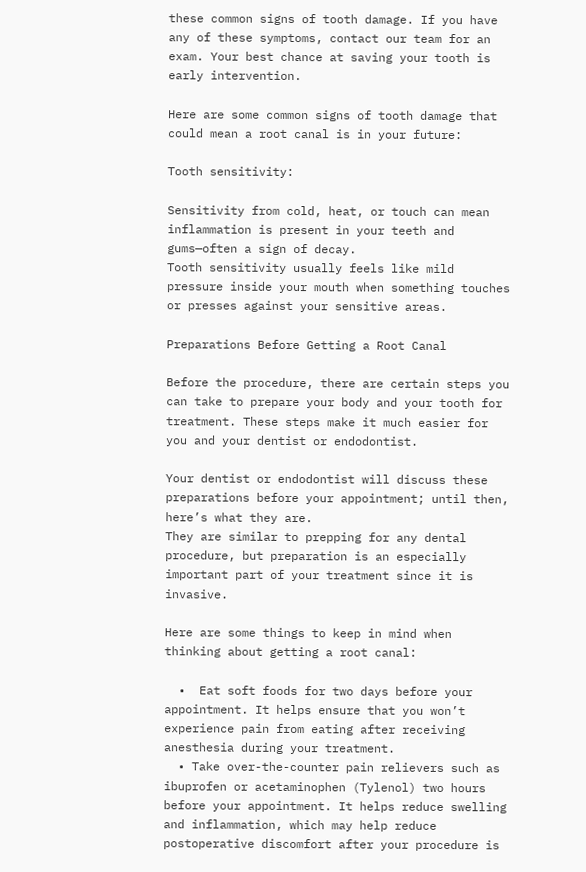these common signs of tooth damage. If you have any of these symptoms, contact our team for an exam. Your best chance at saving your tooth is early intervention.

Here are some common signs of tooth damage that could mean a root canal is in your future:

Tooth sensitivity:

Sensitivity from cold, heat, or touch can mean inflammation is present in your teeth and gums—often a sign of decay.
Tooth sensitivity usually feels like mild pressure inside your mouth when something touches or presses against your sensitive areas.

Preparations Before Getting a Root Canal

Before the procedure, there are certain steps you can take to prepare your body and your tooth for treatment. These steps make it much easier for you and your dentist or endodontist.

Your dentist or endodontist will discuss these preparations before your appointment; until then, here’s what they are.
They are similar to prepping for any dental procedure, but preparation is an especially important part of your treatment since it is invasive.

Here are some things to keep in mind when thinking about getting a root canal:

  •  Eat soft foods for two days before your appointment. It helps ensure that you won’t experience pain from eating after receiving anesthesia during your treatment.
  • Take over-the-counter pain relievers such as ibuprofen or acetaminophen (Tylenol) two hours before your appointment. It helps reduce swelling and inflammation, which may help reduce postoperative discomfort after your procedure is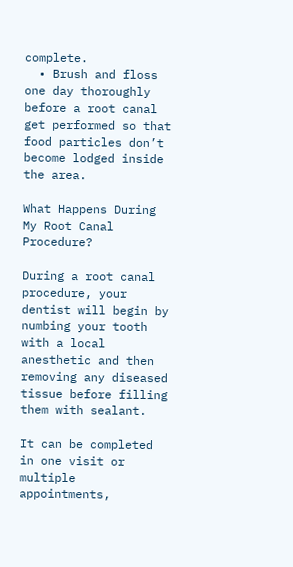complete.
  • Brush and floss one day thoroughly before a root canal get performed so that food particles don’t become lodged inside the area.

What Happens During My Root Canal Procedure?

During a root canal procedure, your dentist will begin by numbing your tooth with a local anesthetic and then removing any diseased tissue before filling them with sealant.

It can be completed in one visit or multiple appointments,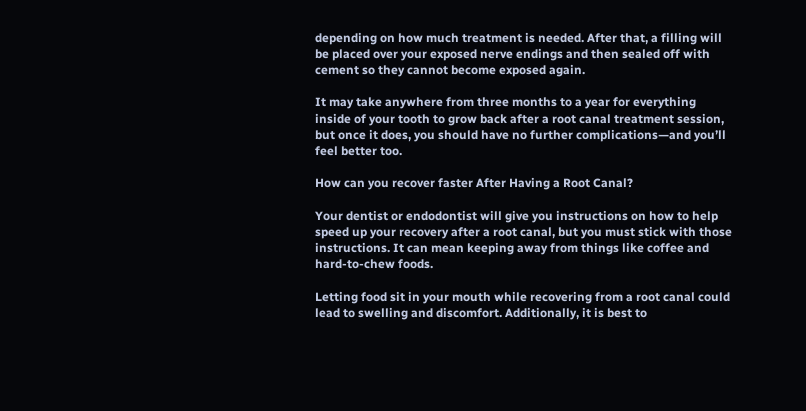depending on how much treatment is needed. After that, a filling will be placed over your exposed nerve endings and then sealed off with cement so they cannot become exposed again.

It may take anywhere from three months to a year for everything inside of your tooth to grow back after a root canal treatment session, but once it does, you should have no further complications—and you’ll feel better too.

How can you recover faster After Having a Root Canal?

Your dentist or endodontist will give you instructions on how to help speed up your recovery after a root canal, but you must stick with those instructions. It can mean keeping away from things like coffee and hard-to-chew foods.

Letting food sit in your mouth while recovering from a root canal could lead to swelling and discomfort. Additionally, it is best to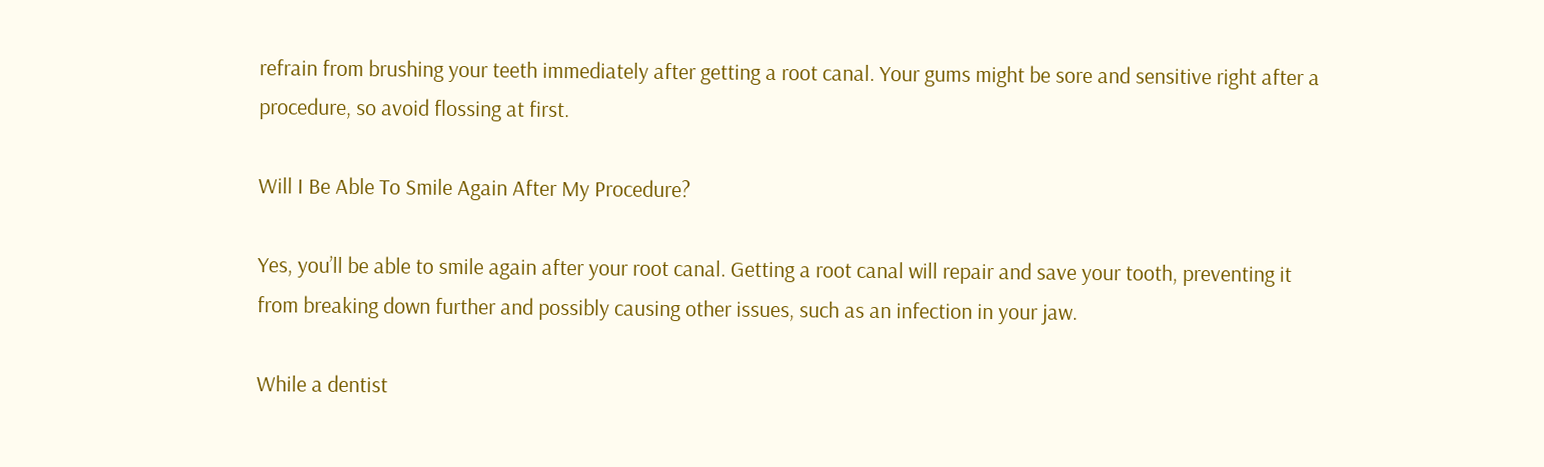refrain from brushing your teeth immediately after getting a root canal. Your gums might be sore and sensitive right after a procedure, so avoid flossing at first.

Will I Be Able To Smile Again After My Procedure?

Yes, you’ll be able to smile again after your root canal. Getting a root canal will repair and save your tooth, preventing it from breaking down further and possibly causing other issues, such as an infection in your jaw.

While a dentist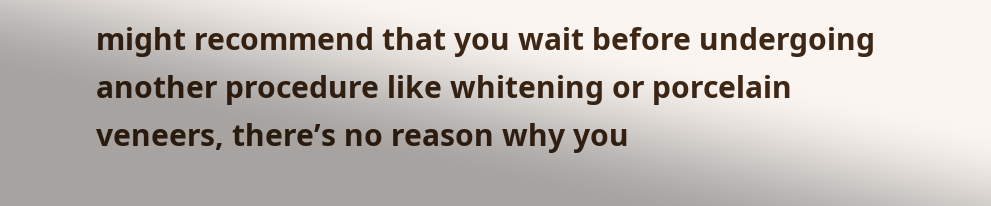might recommend that you wait before undergoing another procedure like whitening or porcelain veneers, there’s no reason why you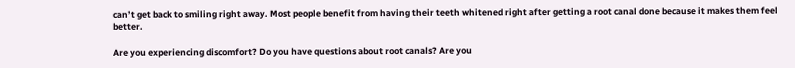can’t get back to smiling right away. Most people benefit from having their teeth whitened right after getting a root canal done because it makes them feel better.

Are you experiencing discomfort? Do you have questions about root canals? Are you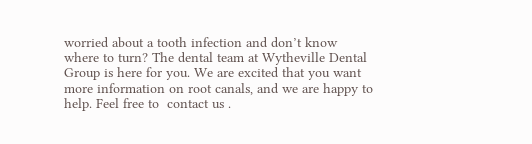worried about a tooth infection and don’t know where to turn? The dental team at Wytheville Dental Group is here for you. We are excited that you want more information on root canals, and we are happy to help. Feel free to  contact us .